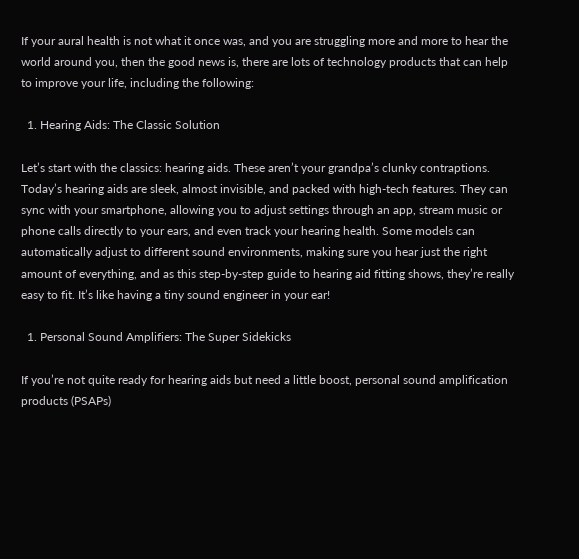If your aural health is not what it once was, and you are struggling more and more to hear the world around you, then the good news is, there are lots of technology products that can help to improve your life, including the following:

  1. Hearing Aids: The Classic Solution

Let’s start with the classics: hearing aids. These aren’t your grandpa’s clunky contraptions. Today’s hearing aids are sleek, almost invisible, and packed with high-tech features. They can sync with your smartphone, allowing you to adjust settings through an app, stream music or phone calls directly to your ears, and even track your hearing health. Some models can automatically adjust to different sound environments, making sure you hear just the right amount of everything, and as this step-by-step guide to hearing aid fitting shows, they’re really easy to fit. It’s like having a tiny sound engineer in your ear!

  1. Personal Sound Amplifiers: The Super Sidekicks

If you’re not quite ready for hearing aids but need a little boost, personal sound amplification products (PSAPs)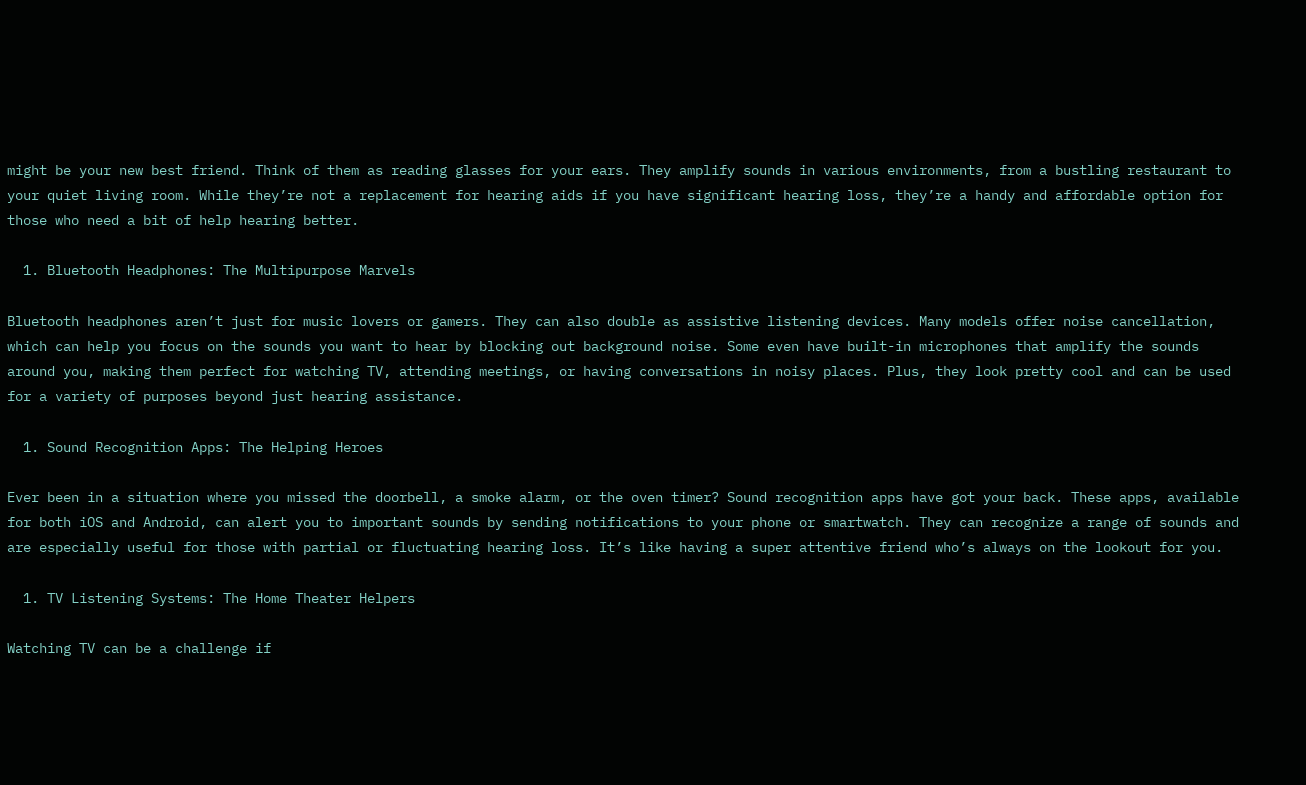might be your new best friend. Think of them as reading glasses for your ears. They amplify sounds in various environments, from a bustling restaurant to your quiet living room. While they’re not a replacement for hearing aids if you have significant hearing loss, they’re a handy and affordable option for those who need a bit of help hearing better.

  1. Bluetooth Headphones: The Multipurpose Marvels

Bluetooth headphones aren’t just for music lovers or gamers. They can also double as assistive listening devices. Many models offer noise cancellation, which can help you focus on the sounds you want to hear by blocking out background noise. Some even have built-in microphones that amplify the sounds around you, making them perfect for watching TV, attending meetings, or having conversations in noisy places. Plus, they look pretty cool and can be used for a variety of purposes beyond just hearing assistance.

  1. Sound Recognition Apps: The Helping Heroes

Ever been in a situation where you missed the doorbell, a smoke alarm, or the oven timer? Sound recognition apps have got your back. These apps, available for both iOS and Android, can alert you to important sounds by sending notifications to your phone or smartwatch. They can recognize a range of sounds and are especially useful for those with partial or fluctuating hearing loss. It’s like having a super attentive friend who’s always on the lookout for you.

  1. TV Listening Systems: The Home Theater Helpers

Watching TV can be a challenge if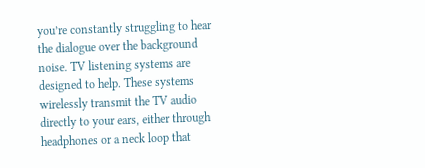you’re constantly struggling to hear the dialogue over the background noise. TV listening systems are designed to help. These systems wirelessly transmit the TV audio directly to your ears, either through headphones or a neck loop that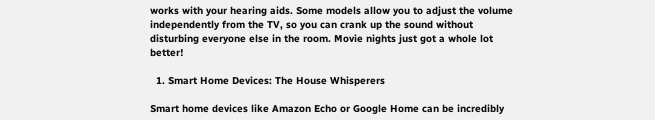works with your hearing aids. Some models allow you to adjust the volume independently from the TV, so you can crank up the sound without disturbing everyone else in the room. Movie nights just got a whole lot better!

  1. Smart Home Devices: The House Whisperers

Smart home devices like Amazon Echo or Google Home can be incredibly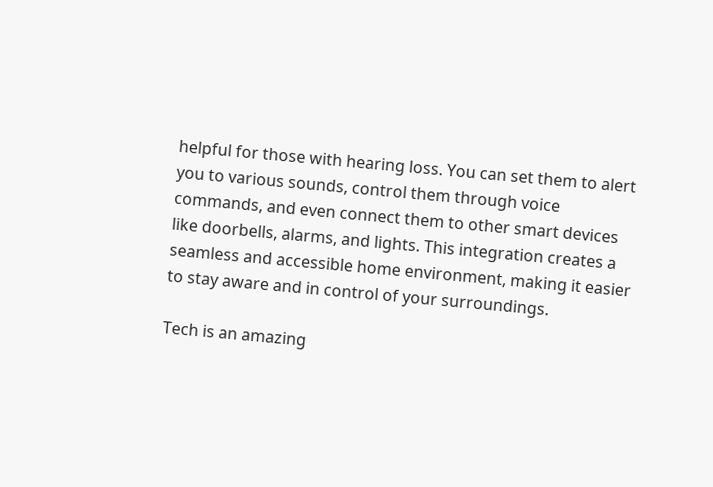helpful for those with hearing loss. You can set them to alert you to various sounds, control them through voice commands, and even connect them to other smart devices like doorbells, alarms, and lights. This integration creates a seamless and accessible home environment, making it easier to stay aware and in control of your surroundings.

Tech is an amazing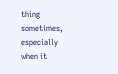thing sometimes, especially when it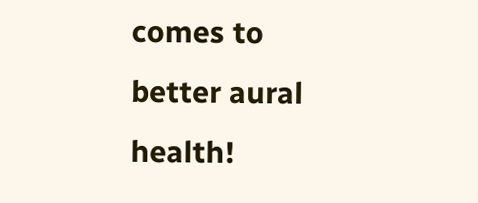comes to better aural health!